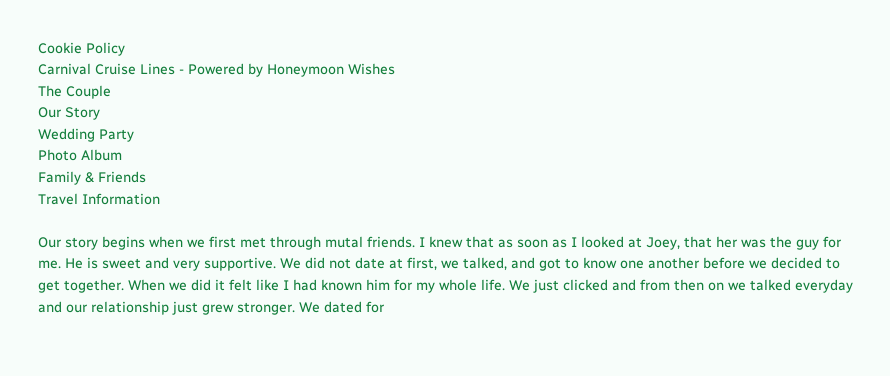Cookie Policy
Carnival Cruise Lines - Powered by Honeymoon Wishes
The Couple
Our Story
Wedding Party
Photo Album
Family & Friends
Travel Information

Our story begins when we first met through mutal friends. I knew that as soon as I looked at Joey, that her was the guy for me. He is sweet and very supportive. We did not date at first, we talked, and got to know one another before we decided to get together. When we did it felt like I had known him for my whole life. We just clicked and from then on we talked everyday and our relationship just grew stronger. We dated for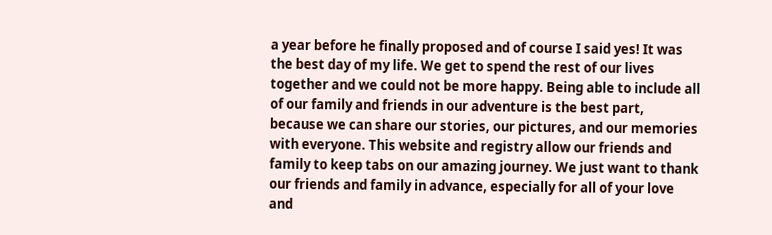a year before he finally proposed and of course I said yes! It was the best day of my life. We get to spend the rest of our lives together and we could not be more happy. Being able to include all of our family and friends in our adventure is the best part, because we can share our stories, our pictures, and our memories with everyone. This website and registry allow our friends and family to keep tabs on our amazing journey. We just want to thank our friends and family in advance, especially for all of your love and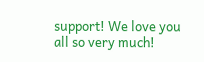support! We love you all so very much!